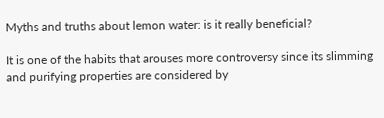Myths and truths about lemon water: is it really beneficial?

It is one of the habits that arouses more controversy since its slimming and purifying properties are considered by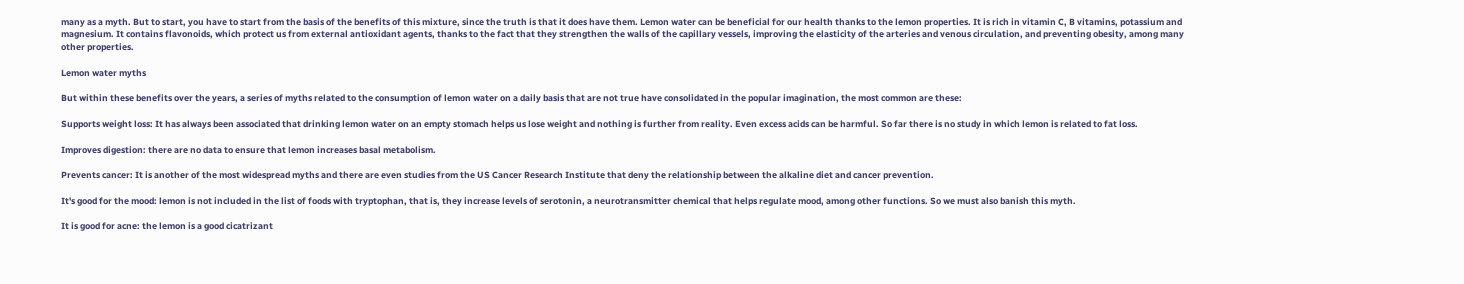many as a myth. But to start, you have to start from the basis of the benefits of this mixture, since the truth is that it does have them. Lemon water can be beneficial for our health thanks to the lemon properties. It is rich in vitamin C, B vitamins, potassium and magnesium. It contains flavonoids, which protect us from external antioxidant agents, thanks to the fact that they strengthen the walls of the capillary vessels, improving the elasticity of the arteries and venous circulation, and preventing obesity, among many other properties.

Lemon water myths

But within these benefits over the years, a series of myths related to the consumption of lemon water on a daily basis that are not true have consolidated in the popular imagination, the most common are these:

Supports weight loss: It has always been associated that drinking lemon water on an empty stomach helps us lose weight and nothing is further from reality. Even excess acids can be harmful. So far there is no study in which lemon is related to fat loss.

Improves digestion: there are no data to ensure that lemon increases basal metabolism.

Prevents cancer: It is another of the most widespread myths and there are even studies from the US Cancer Research Institute that deny the relationship between the alkaline diet and cancer prevention.

It's good for the mood: lemon is not included in the list of foods with tryptophan, that is, they increase levels of serotonin, a neurotransmitter chemical that helps regulate mood, among other functions. So we must also banish this myth.

It is good for acne: the lemon is a good cicatrizant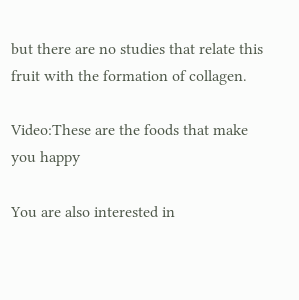but there are no studies that relate this fruit with the formation of collagen.

Video:These are the foods that make you happy

You are also interested in